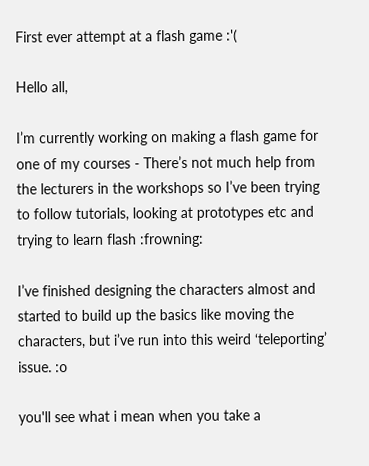First ever attempt at a flash game :'(

Hello all,

I’m currently working on making a flash game for one of my courses - There’s not much help from the lecturers in the workshops so I’ve been trying to follow tutorials, looking at prototypes etc and trying to learn flash :frowning:

I’ve finished designing the characters almost and started to build up the basics like moving the characters, but i’ve run into this weird ‘teleporting’ issue. :o

you'll see what i mean when you take a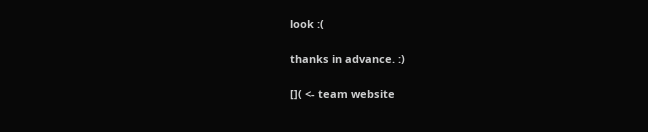look :(

thanks in advance. :)

[]( <- team website